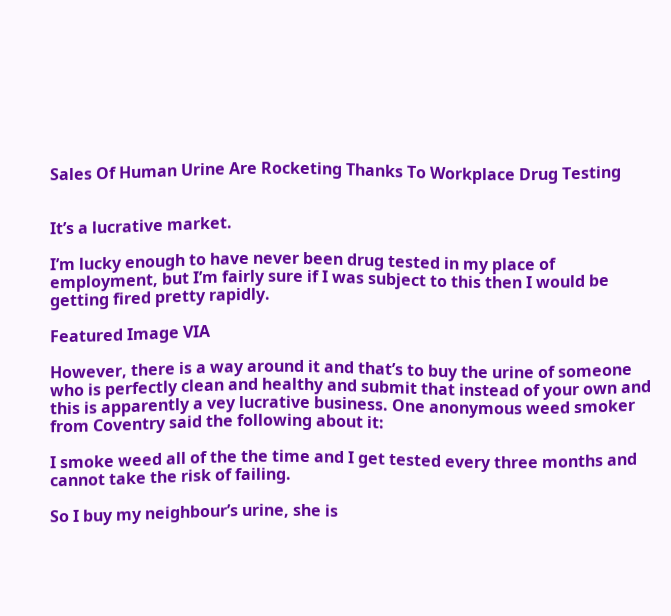Sales Of Human Urine Are Rocketing Thanks To Workplace Drug Testing


It’s a lucrative market.

I’m lucky enough to have never been drug tested in my place of employment, but I’m fairly sure if I was subject to this then I would be getting fired pretty rapidly.

Featured Image VIA

However, there is a way around it and that’s to buy the urine of someone who is perfectly clean and healthy and submit that instead of your own and this is apparently a vey lucrative business. One anonymous weed smoker from Coventry said the following about it:

I smoke weed all of the the time and I get tested every three months and cannot take the risk of failing.

So I buy my neighbour’s urine, she is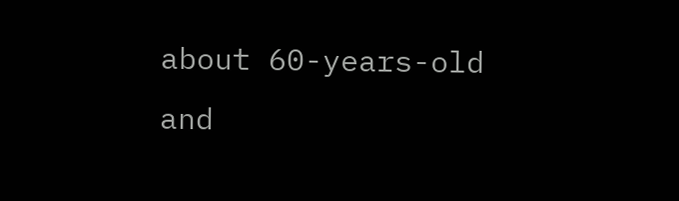about 60-years-old and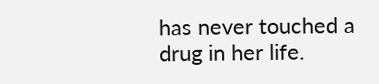has never touched a drug in her life.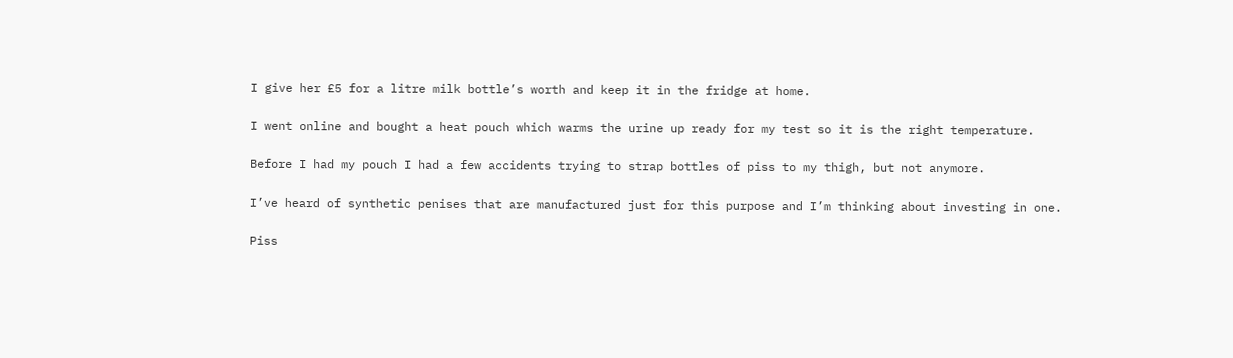I give her £5 for a litre milk bottle’s worth and keep it in the fridge at home.

I went online and bought a heat pouch which warms the urine up ready for my test so it is the right temperature.

Before I had my pouch I had a few accidents trying to strap bottles of piss to my thigh, but not anymore.

I’ve heard of synthetic penises that are manufactured just for this purpose and I’m thinking about investing in one.

Piss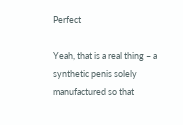Perfect

Yeah, that is a real thing – a synthetic penis solely manufactured so that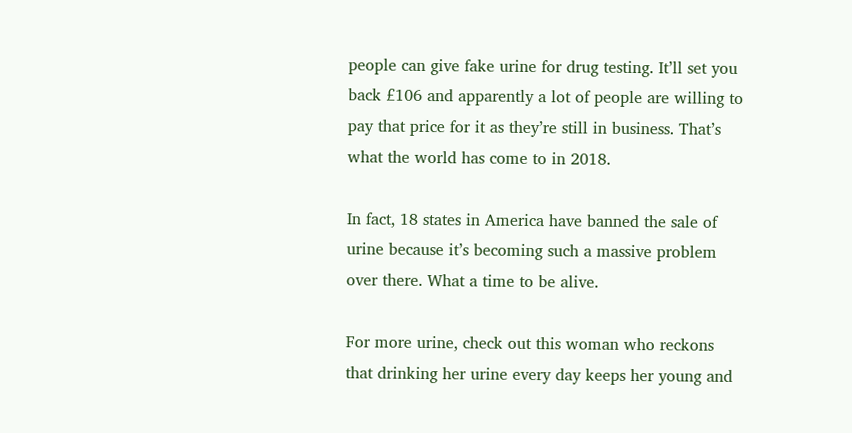people can give fake urine for drug testing. It’ll set you back £106 and apparently a lot of people are willing to pay that price for it as they’re still in business. That’s what the world has come to in 2018.

In fact, 18 states in America have banned the sale of urine because it’s becoming such a massive problem over there. What a time to be alive.

For more urine, check out this woman who reckons that drinking her urine every day keeps her young and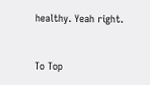healthy. Yeah right.


To Top